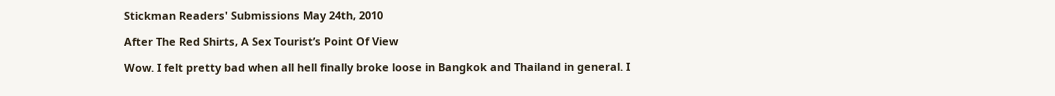Stickman Readers' Submissions May 24th, 2010

After The Red Shirts, A Sex Tourist’s Point Of View

Wow. I felt pretty bad when all hell finally broke loose in Bangkok and Thailand in general. I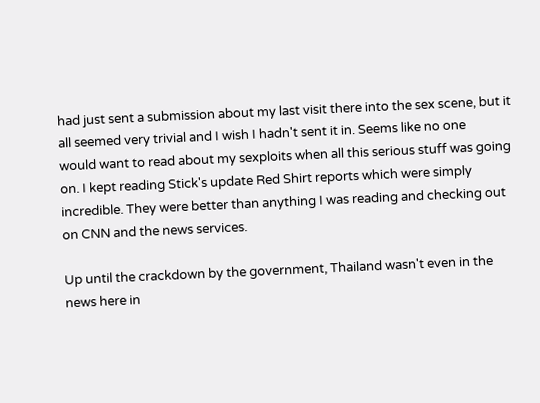had just sent a submission about my last visit there into the sex scene, but it all seemed very trivial and I wish I hadn't sent it in. Seems like no one
would want to read about my sexploits when all this serious stuff was going on. I kept reading Stick's update Red Shirt reports which were simply incredible. They were better than anything I was reading and checking out on CNN and the news services.

Up until the crackdown by the government, Thailand wasn't even in the news here in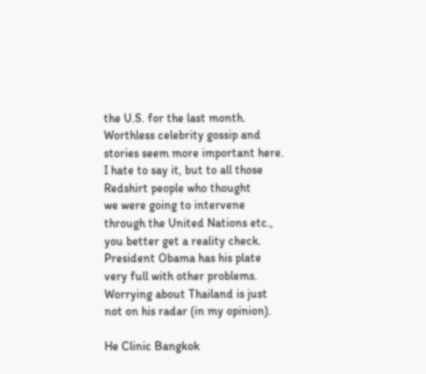the U.S. for the last month. Worthless celebrity gossip and stories seem more important here. I hate to say it, but to all those Redshirt people who thought
we were going to intervene through the United Nations etc., you better get a reality check. President Obama has his plate very full with other problems. Worrying about Thailand is just not on his radar (in my opinion).

He Clinic Bangkok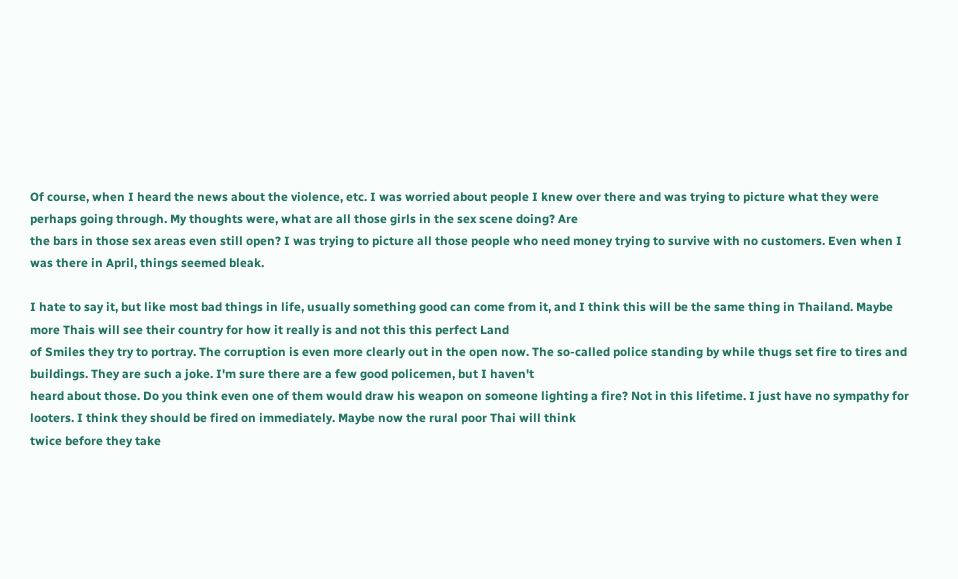Of course, when I heard the news about the violence, etc. I was worried about people I knew over there and was trying to picture what they were perhaps going through. My thoughts were, what are all those girls in the sex scene doing? Are
the bars in those sex areas even still open? I was trying to picture all those people who need money trying to survive with no customers. Even when I was there in April, things seemed bleak.

I hate to say it, but like most bad things in life, usually something good can come from it, and I think this will be the same thing in Thailand. Maybe more Thais will see their country for how it really is and not this this perfect Land
of Smiles they try to portray. The corruption is even more clearly out in the open now. The so-called police standing by while thugs set fire to tires and buildings. They are such a joke. I'm sure there are a few good policemen, but I haven't
heard about those. Do you think even one of them would draw his weapon on someone lighting a fire? Not in this lifetime. I just have no sympathy for looters. I think they should be fired on immediately. Maybe now the rural poor Thai will think
twice before they take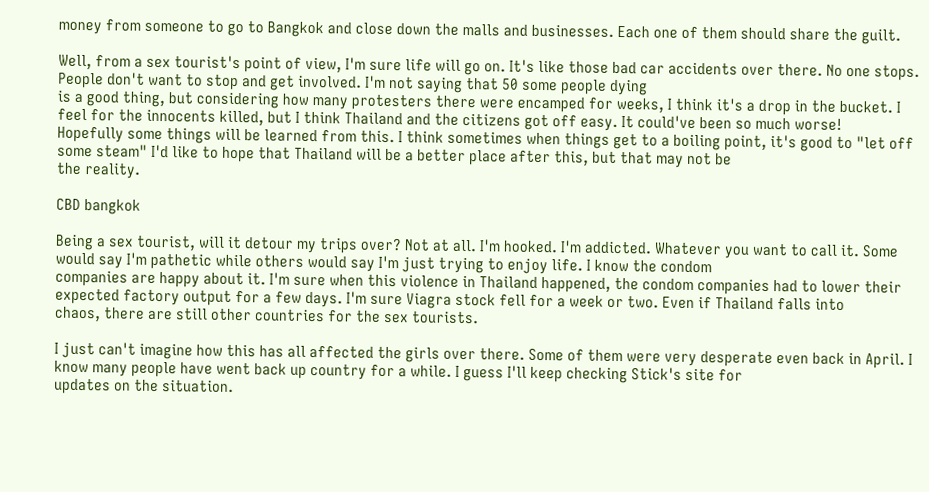money from someone to go to Bangkok and close down the malls and businesses. Each one of them should share the guilt.

Well, from a sex tourist's point of view, I'm sure life will go on. It's like those bad car accidents over there. No one stops. People don't want to stop and get involved. I'm not saying that 50 some people dying
is a good thing, but considering how many protesters there were encamped for weeks, I think it's a drop in the bucket. I feel for the innocents killed, but I think Thailand and the citizens got off easy. It could've been so much worse!
Hopefully some things will be learned from this. I think sometimes when things get to a boiling point, it's good to "let off some steam" I'd like to hope that Thailand will be a better place after this, but that may not be
the reality.

CBD bangkok

Being a sex tourist, will it detour my trips over? Not at all. I'm hooked. I'm addicted. Whatever you want to call it. Some would say I'm pathetic while others would say I'm just trying to enjoy life. I know the condom
companies are happy about it. I'm sure when this violence in Thailand happened, the condom companies had to lower their expected factory output for a few days. I'm sure Viagra stock fell for a week or two. Even if Thailand falls into
chaos, there are still other countries for the sex tourists.

I just can't imagine how this has all affected the girls over there. Some of them were very desperate even back in April. I know many people have went back up country for a while. I guess I'll keep checking Stick's site for
updates on the situation.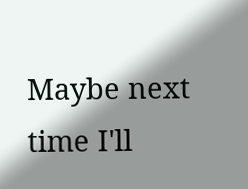Maybe next time I'll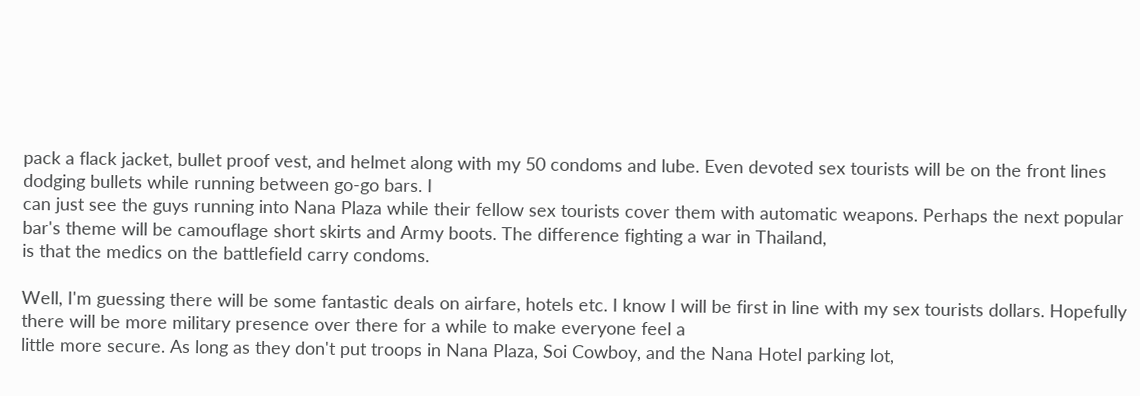pack a flack jacket, bullet proof vest, and helmet along with my 50 condoms and lube. Even devoted sex tourists will be on the front lines dodging bullets while running between go-go bars. I
can just see the guys running into Nana Plaza while their fellow sex tourists cover them with automatic weapons. Perhaps the next popular bar's theme will be camouflage short skirts and Army boots. The difference fighting a war in Thailand,
is that the medics on the battlefield carry condoms.

Well, I'm guessing there will be some fantastic deals on airfare, hotels etc. I know I will be first in line with my sex tourists dollars. Hopefully there will be more military presence over there for a while to make everyone feel a
little more secure. As long as they don't put troops in Nana Plaza, Soi Cowboy, and the Nana Hotel parking lot,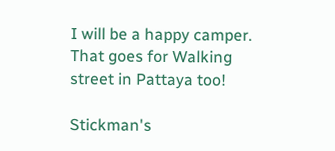I will be a happy camper. That goes for Walking street in Pattaya too!

Stickman's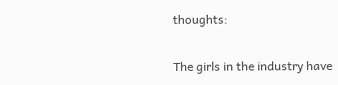thoughts:

The girls in the industry have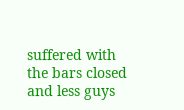suffered with the bars closed and less guys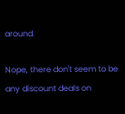around.

Nope, there don't seem to be any discount deals on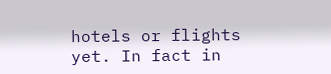hotels or flights yet. In fact in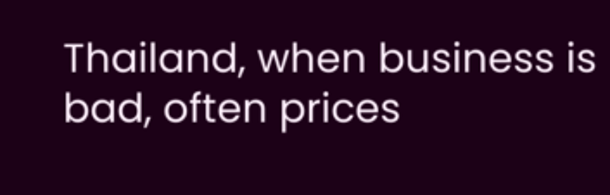Thailand, when business is bad, often prices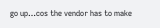go up…cos the vendor has to make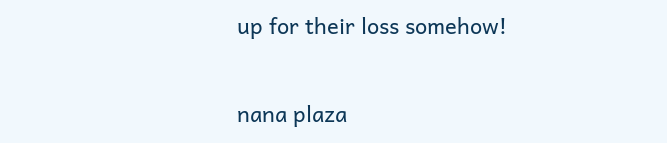up for their loss somehow!

nana plaza